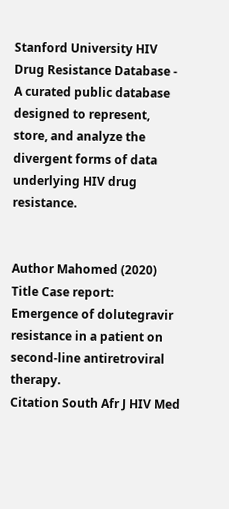Stanford University HIV Drug Resistance Database - A curated public database designed to represent, store, and analyze the divergent forms of data underlying HIV drug resistance.


Author Mahomed (2020)
Title Case report: Emergence of dolutegravir resistance in a patient on second-line antiretroviral therapy.
Citation South Afr J HIV Med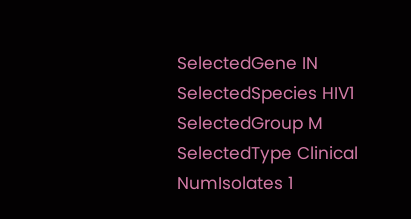SelectedGene IN
SelectedSpecies HIV1
SelectedGroup M
SelectedType Clinical
NumIsolates 1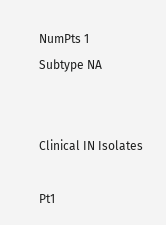NumPts 1
Subtype NA


Clinical IN Isolates

Pt1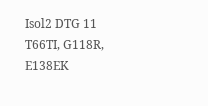Isol2 DTG 11 T66TI, G118R, E138EK